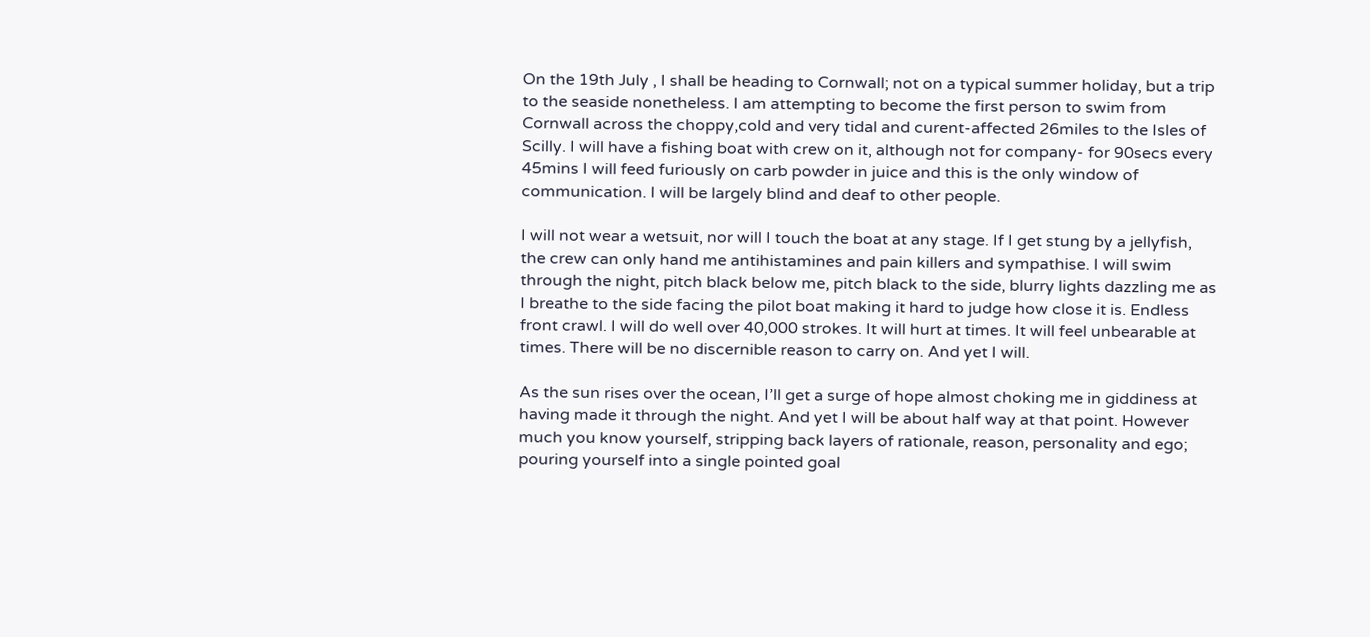On the 19th July , I shall be heading to Cornwall; not on a typical summer holiday, but a trip to the seaside nonetheless. I am attempting to become the first person to swim from Cornwall across the choppy,cold and very tidal and curent-affected 26miles to the Isles of Scilly. I will have a fishing boat with crew on it, although not for company- for 90secs every 45mins I will feed furiously on carb powder in juice and this is the only window of communication. I will be largely blind and deaf to other people.

I will not wear a wetsuit, nor will I touch the boat at any stage. If I get stung by a jellyfish, the crew can only hand me antihistamines and pain killers and sympathise. I will swim through the night, pitch black below me, pitch black to the side, blurry lights dazzling me as I breathe to the side facing the pilot boat making it hard to judge how close it is. Endless front crawl. I will do well over 40,000 strokes. It will hurt at times. It will feel unbearable at times. There will be no discernible reason to carry on. And yet I will.

As the sun rises over the ocean, I’ll get a surge of hope almost choking me in giddiness at having made it through the night. And yet I will be about half way at that point. However much you know yourself, stripping back layers of rationale, reason, personality and ego; pouring yourself into a single pointed goal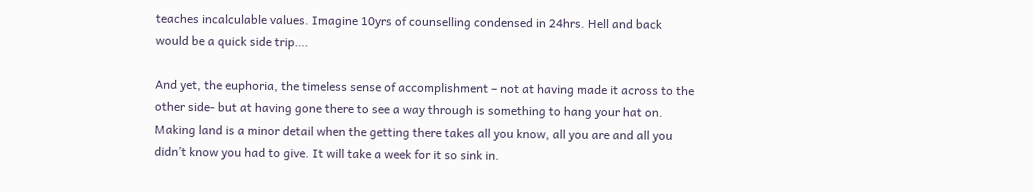teaches incalculable values. Imagine 10yrs of counselling condensed in 24hrs. Hell and back would be a quick side trip….

And yet, the euphoria, the timeless sense of accomplishment – not at having made it across to the other side- but at having gone there to see a way through is something to hang your hat on. Making land is a minor detail when the getting there takes all you know, all you are and all you didn’t know you had to give. It will take a week for it so sink in.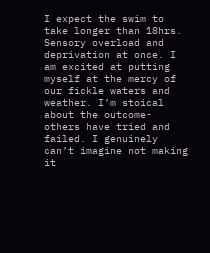I expect the swim to take longer than 18hrs. Sensory overload and deprivation at once. I am excited at putting myself at the mercy of our fickle waters and weather. I’m stoical about the outcome- others have tried and failed. I genuinely can’t imagine not making it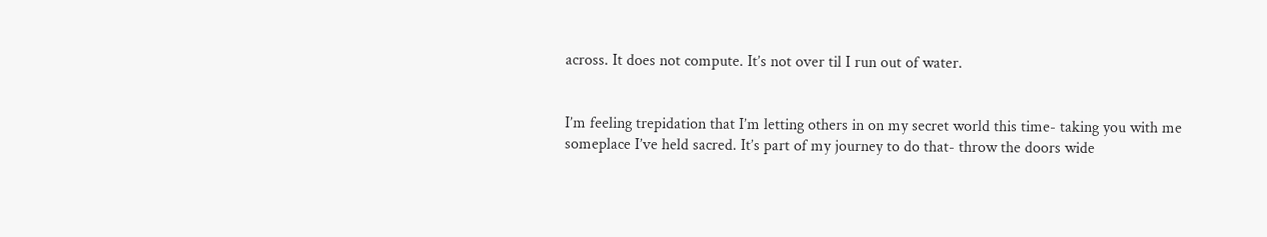across. It does not compute. It’s not over til I run out of water.


I’m feeling trepidation that I’m letting others in on my secret world this time- taking you with me someplace I’ve held sacred. It’s part of my journey to do that- throw the doors wide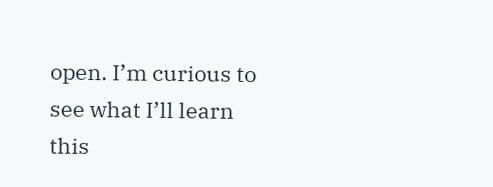open. I’m curious to see what I’ll learn this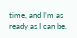time, and I’m as ready as I can be.